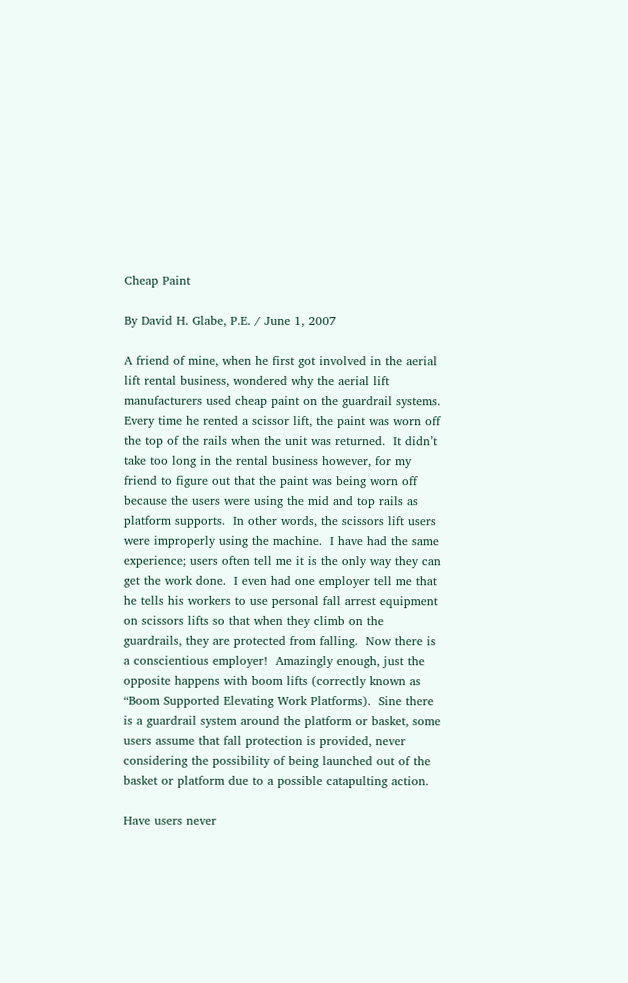Cheap Paint

By David H. Glabe, P.E. / June 1, 2007

A friend of mine, when he first got involved in the aerial lift rental business, wondered why the aerial lift manufacturers used cheap paint on the guardrail systems.  Every time he rented a scissor lift, the paint was worn off the top of the rails when the unit was returned.  It didn’t take too long in the rental business however, for my friend to figure out that the paint was being worn off because the users were using the mid and top rails as platform supports.  In other words, the scissors lift users were improperly using the machine.  I have had the same experience; users often tell me it is the only way they can get the work done.  I even had one employer tell me that he tells his workers to use personal fall arrest equipment on scissors lifts so that when they climb on the guardrails, they are protected from falling.  Now there is a conscientious employer!  Amazingly enough, just the opposite happens with boom lifts (correctly known as “Boom Supported Elevating Work Platforms).  Sine there is a guardrail system around the platform or basket, some users assume that fall protection is provided, never considering the possibility of being launched out of the basket or platform due to a possible catapulting action.

Have users never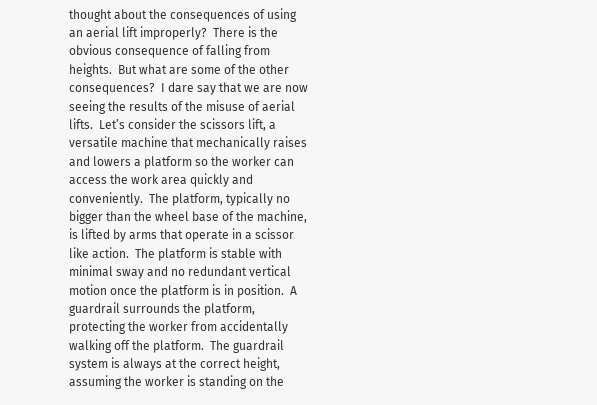thought about the consequences of using an aerial lift improperly?  There is the obvious consequence of falling from heights.  But what are some of the other consequences?  I dare say that we are now seeing the results of the misuse of aerial lifts.  Let’s consider the scissors lift, a versatile machine that mechanically raises and lowers a platform so the worker can access the work area quickly and conveniently.  The platform, typically no bigger than the wheel base of the machine, is lifted by arms that operate in a scissor like action.  The platform is stable with minimal sway and no redundant vertical motion once the platform is in position.  A guardrail surrounds the platform, protecting the worker from accidentally walking off the platform.  The guardrail system is always at the correct height, assuming the worker is standing on the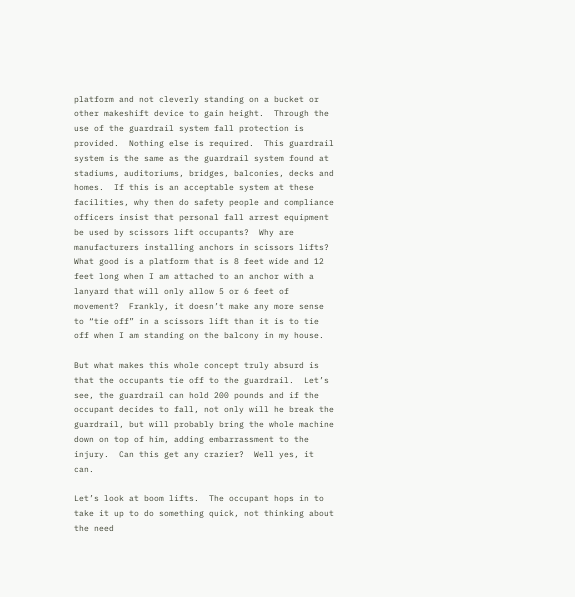platform and not cleverly standing on a bucket or other makeshift device to gain height.  Through the use of the guardrail system fall protection is provided.  Nothing else is required.  This guardrail system is the same as the guardrail system found at stadiums, auditoriums, bridges, balconies, decks and homes.  If this is an acceptable system at these facilities, why then do safety people and compliance officers insist that personal fall arrest equipment be used by scissors lift occupants?  Why are manufacturers installing anchors in scissors lifts?  What good is a platform that is 8 feet wide and 12 feet long when I am attached to an anchor with a lanyard that will only allow 5 or 6 feet of movement?  Frankly, it doesn’t make any more sense to “tie off” in a scissors lift than it is to tie off when I am standing on the balcony in my house.

But what makes this whole concept truly absurd is that the occupants tie off to the guardrail.  Let’s see, the guardrail can hold 200 pounds and if the occupant decides to fall, not only will he break the guardrail, but will probably bring the whole machine down on top of him, adding embarrassment to the injury.  Can this get any crazier?  Well yes, it can.

Let’s look at boom lifts.  The occupant hops in to take it up to do something quick, not thinking about the need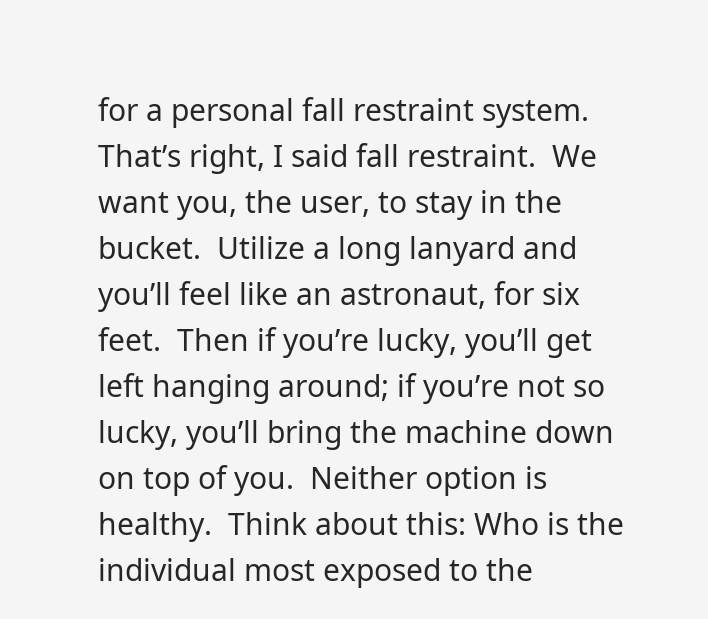for a personal fall restraint system.  That’s right, I said fall restraint.  We want you, the user, to stay in the bucket.  Utilize a long lanyard and you’ll feel like an astronaut, for six feet.  Then if you’re lucky, you’ll get left hanging around; if you’re not so lucky, you’ll bring the machine down on top of you.  Neither option is healthy.  Think about this: Who is the individual most exposed to the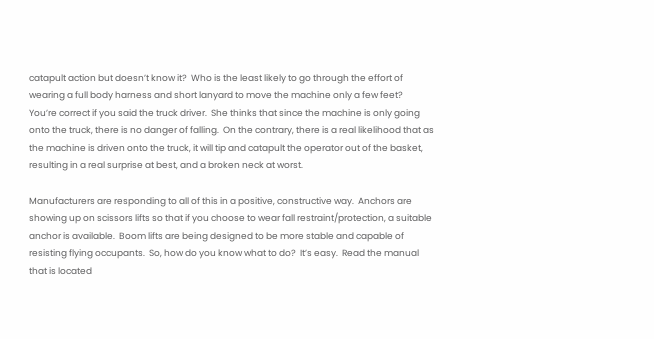catapult action but doesn’t know it?  Who is the least likely to go through the effort of wearing a full body harness and short lanyard to move the machine only a few feet?  You’re correct if you said the truck driver.  She thinks that since the machine is only going onto the truck, there is no danger of falling.  On the contrary, there is a real likelihood that as the machine is driven onto the truck, it will tip and catapult the operator out of the basket, resulting in a real surprise at best, and a broken neck at worst.

Manufacturers are responding to all of this in a positive, constructive way.  Anchors are showing up on scissors lifts so that if you choose to wear fall restraint/protection, a suitable anchor is available.  Boom lifts are being designed to be more stable and capable of resisting flying occupants.  So, how do you know what to do?  It’s easy.  Read the manual that is located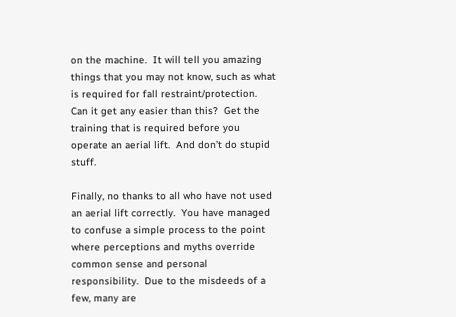on the machine.  It will tell you amazing things that you may not know, such as what is required for fall restraint/protection.  Can it get any easier than this?  Get the training that is required before you operate an aerial lift.  And don’t do stupid stuff.

Finally, no thanks to all who have not used an aerial lift correctly.  You have managed to confuse a simple process to the point where perceptions and myths override common sense and personal responsibility.  Due to the misdeeds of a few, many are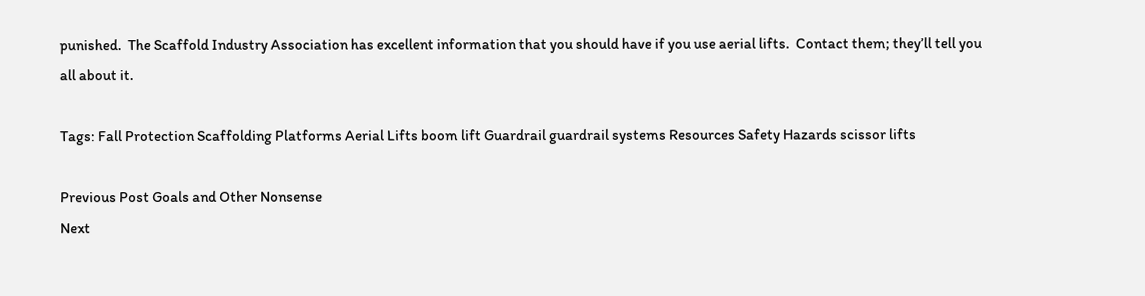punished.  The Scaffold Industry Association has excellent information that you should have if you use aerial lifts.  Contact them; they’ll tell you all about it.

Tags: Fall Protection Scaffolding Platforms Aerial Lifts boom lift Guardrail guardrail systems Resources Safety Hazards scissor lifts

Previous Post Goals and Other Nonsense
Next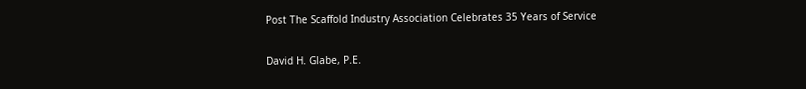Post The Scaffold Industry Association Celebrates 35 Years of Service

David H. Glabe, P.E.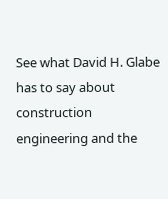See what David H. Glabe has to say about construction engineering and the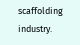scaffolding industry.